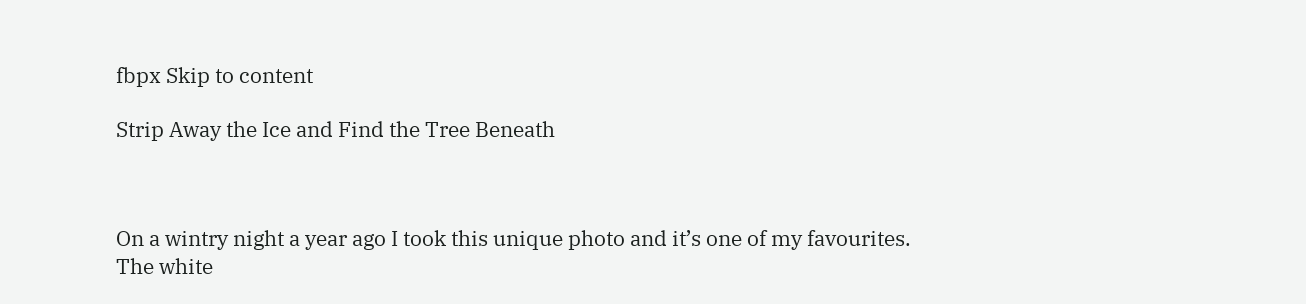fbpx Skip to content

Strip Away the Ice and Find the Tree Beneath



On a wintry night a year ago I took this unique photo and it’s one of my favourites. The white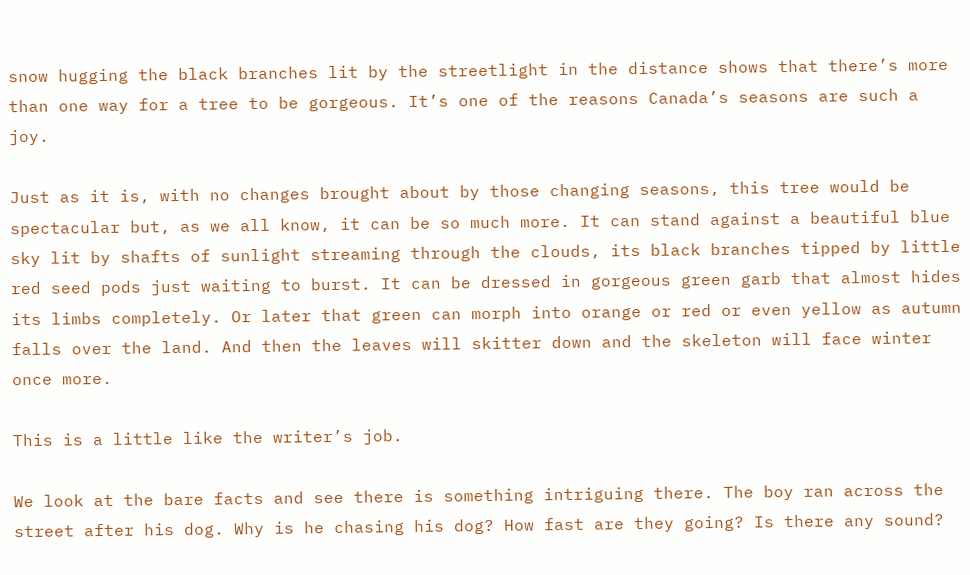snow hugging the black branches lit by the streetlight in the distance shows that there’s more than one way for a tree to be gorgeous. It’s one of the reasons Canada’s seasons are such a joy.

Just as it is, with no changes brought about by those changing seasons, this tree would be spectacular but, as we all know, it can be so much more. It can stand against a beautiful blue sky lit by shafts of sunlight streaming through the clouds, its black branches tipped by little red seed pods just waiting to burst. It can be dressed in gorgeous green garb that almost hides its limbs completely. Or later that green can morph into orange or red or even yellow as autumn falls over the land. And then the leaves will skitter down and the skeleton will face winter once more.

This is a little like the writer’s job.

We look at the bare facts and see there is something intriguing there. The boy ran across the street after his dog. Why is he chasing his dog? How fast are they going? Is there any sound?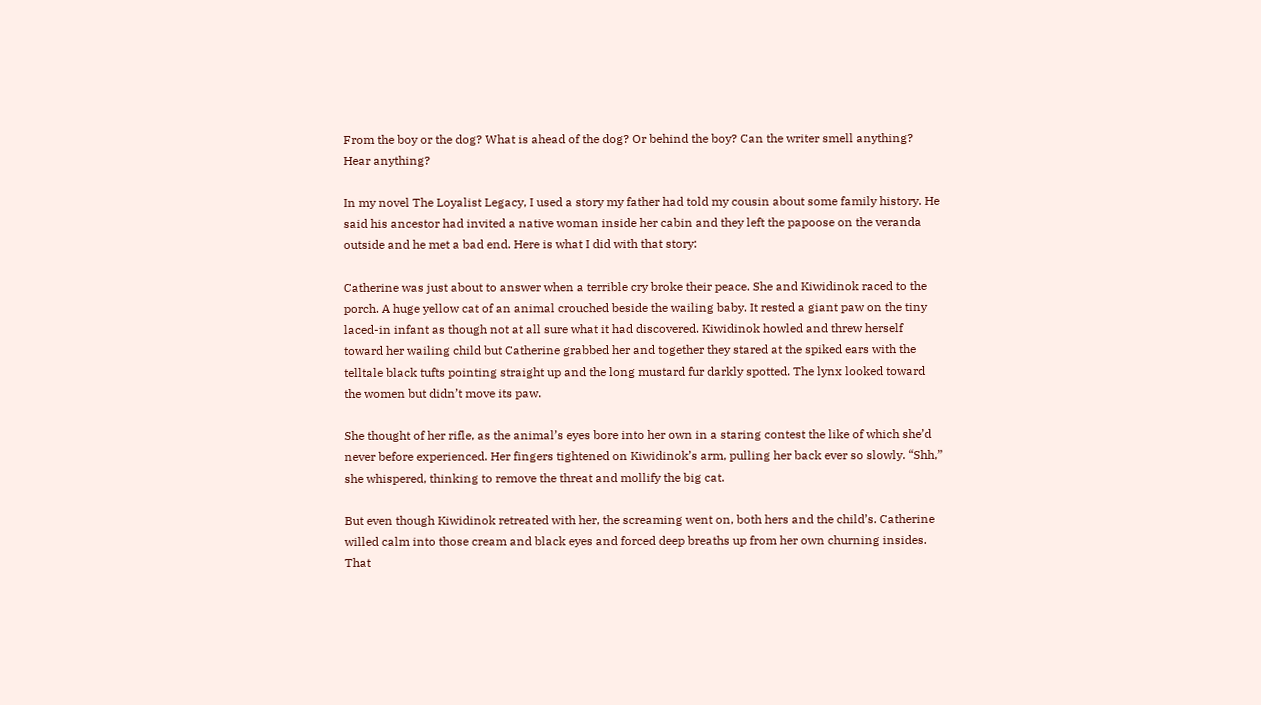From the boy or the dog? What is ahead of the dog? Or behind the boy? Can the writer smell anything? Hear anything?

In my novel The Loyalist Legacy, I used a story my father had told my cousin about some family history. He said his ancestor had invited a native woman inside her cabin and they left the papoose on the veranda outside and he met a bad end. Here is what I did with that story:

Catherine was just about to answer when a terrible cry broke their peace. She and Kiwidinok raced to the porch. A huge yellow cat of an animal crouched beside the wailing baby. It rested a giant paw on the tiny laced-in infant as though not at all sure what it had discovered. Kiwidinok howled and threw herself toward her wailing child but Catherine grabbed her and together they stared at the spiked ears with the telltale black tufts pointing straight up and the long mustard fur darkly spotted. The lynx looked toward the women but didn’t move its paw.

She thought of her rifle, as the animal’s eyes bore into her own in a staring contest the like of which she’d never before experienced. Her fingers tightened on Kiwidinok’s arm, pulling her back ever so slowly. “Shh,” she whispered, thinking to remove the threat and mollify the big cat.

But even though Kiwidinok retreated with her, the screaming went on, both hers and the child’s. Catherine willed calm into those cream and black eyes and forced deep breaths up from her own churning insides. That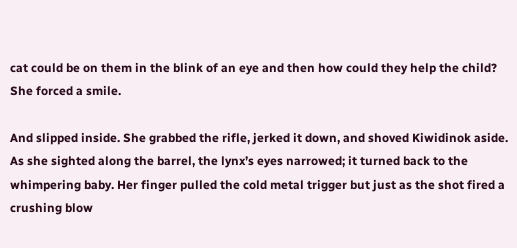cat could be on them in the blink of an eye and then how could they help the child? She forced a smile.

And slipped inside. She grabbed the rifle, jerked it down, and shoved Kiwidinok aside. As she sighted along the barrel, the lynx’s eyes narrowed; it turned back to the whimpering baby. Her finger pulled the cold metal trigger but just as the shot fired a crushing blow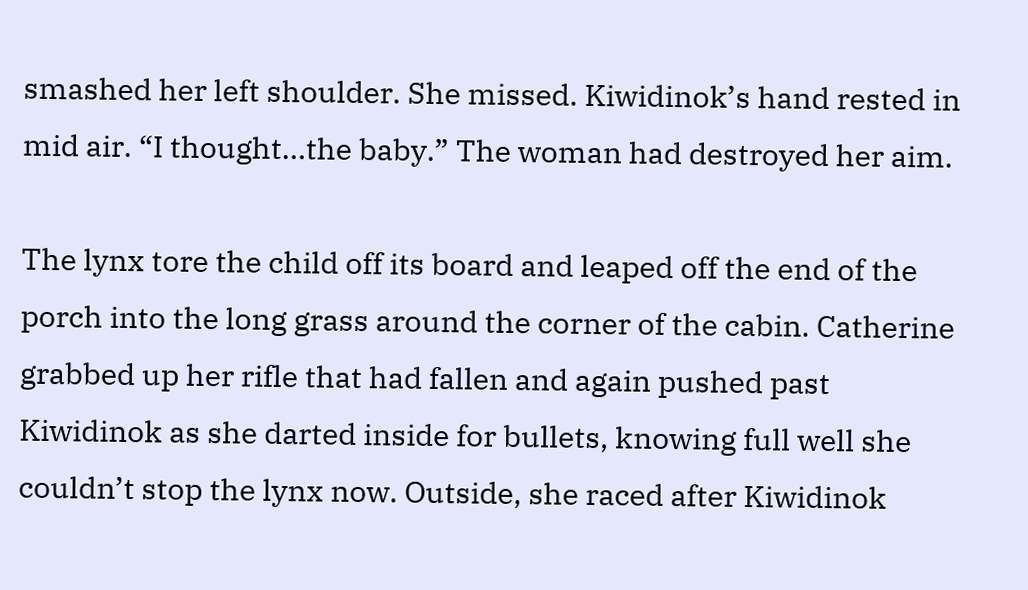smashed her left shoulder. She missed. Kiwidinok’s hand rested in mid air. “I thought…the baby.” The woman had destroyed her aim.

The lynx tore the child off its board and leaped off the end of the porch into the long grass around the corner of the cabin. Catherine grabbed up her rifle that had fallen and again pushed past Kiwidinok as she darted inside for bullets, knowing full well she couldn’t stop the lynx now. Outside, she raced after Kiwidinok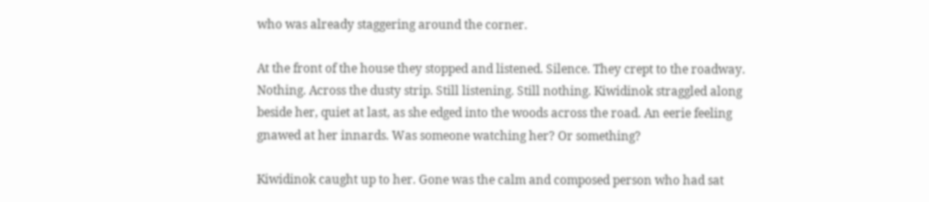who was already staggering around the corner.

At the front of the house they stopped and listened. Silence. They crept to the roadway. Nothing. Across the dusty strip. Still listening. Still nothing. Kiwidinok straggled along beside her, quiet at last, as she edged into the woods across the road. An eerie feeling gnawed at her innards. Was someone watching her? Or something?

Kiwidinok caught up to her. Gone was the calm and composed person who had sat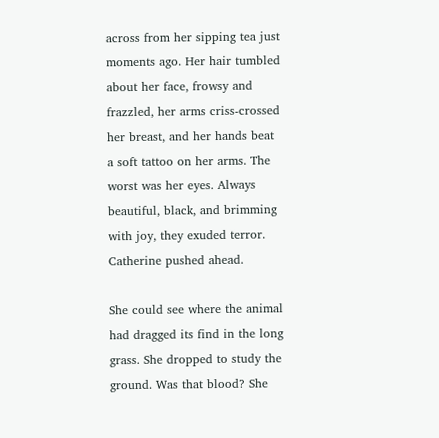across from her sipping tea just moments ago. Her hair tumbled about her face, frowsy and frazzled, her arms criss-crossed her breast, and her hands beat a soft tattoo on her arms. The worst was her eyes. Always beautiful, black, and brimming with joy, they exuded terror. Catherine pushed ahead.

She could see where the animal had dragged its find in the long grass. She dropped to study the ground. Was that blood? She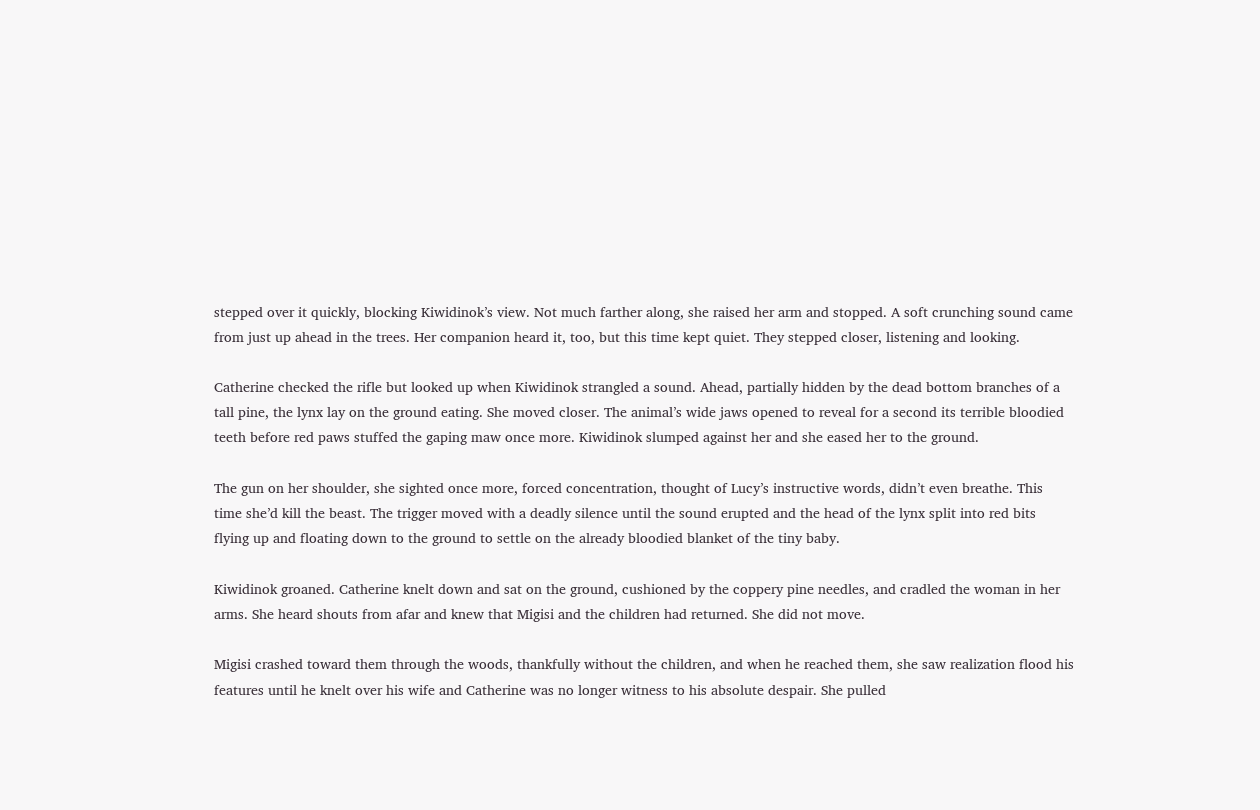stepped over it quickly, blocking Kiwidinok’s view. Not much farther along, she raised her arm and stopped. A soft crunching sound came from just up ahead in the trees. Her companion heard it, too, but this time kept quiet. They stepped closer, listening and looking.

Catherine checked the rifle but looked up when Kiwidinok strangled a sound. Ahead, partially hidden by the dead bottom branches of a tall pine, the lynx lay on the ground eating. She moved closer. The animal’s wide jaws opened to reveal for a second its terrible bloodied teeth before red paws stuffed the gaping maw once more. Kiwidinok slumped against her and she eased her to the ground.

The gun on her shoulder, she sighted once more, forced concentration, thought of Lucy’s instructive words, didn’t even breathe. This time she’d kill the beast. The trigger moved with a deadly silence until the sound erupted and the head of the lynx split into red bits flying up and floating down to the ground to settle on the already bloodied blanket of the tiny baby.

Kiwidinok groaned. Catherine knelt down and sat on the ground, cushioned by the coppery pine needles, and cradled the woman in her arms. She heard shouts from afar and knew that Migisi and the children had returned. She did not move.

Migisi crashed toward them through the woods, thankfully without the children, and when he reached them, she saw realization flood his features until he knelt over his wife and Catherine was no longer witness to his absolute despair. She pulled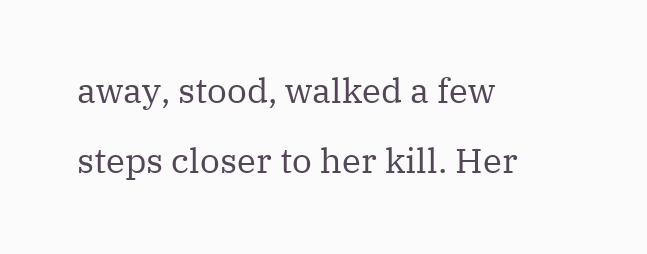away, stood, walked a few steps closer to her kill. Her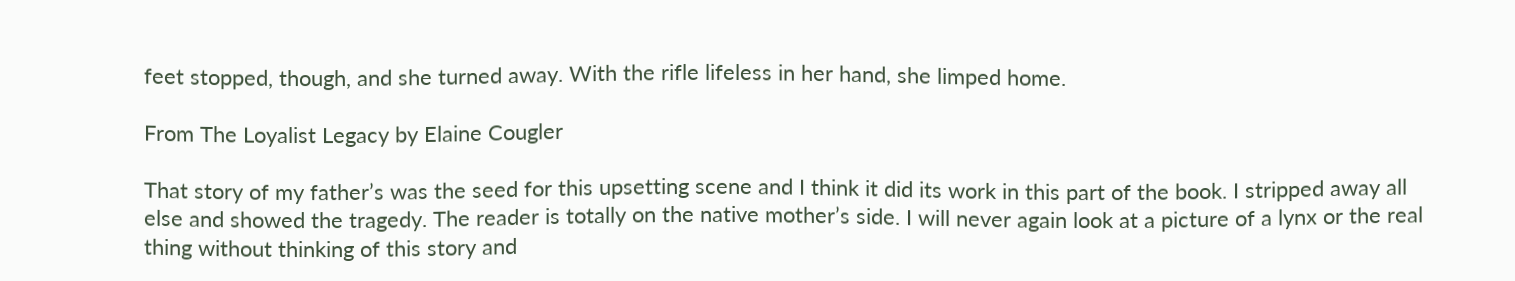feet stopped, though, and she turned away. With the rifle lifeless in her hand, she limped home.

From The Loyalist Legacy by Elaine Cougler

That story of my father’s was the seed for this upsetting scene and I think it did its work in this part of the book. I stripped away all else and showed the tragedy. The reader is totally on the native mother’s side. I will never again look at a picture of a lynx or the real thing without thinking of this story and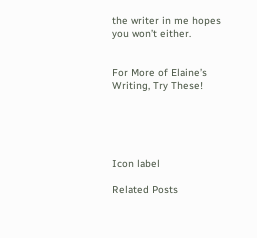the writer in me hopes you won’t either.


For More of Elaine’s Writing, Try These!





Icon label

Related Posts